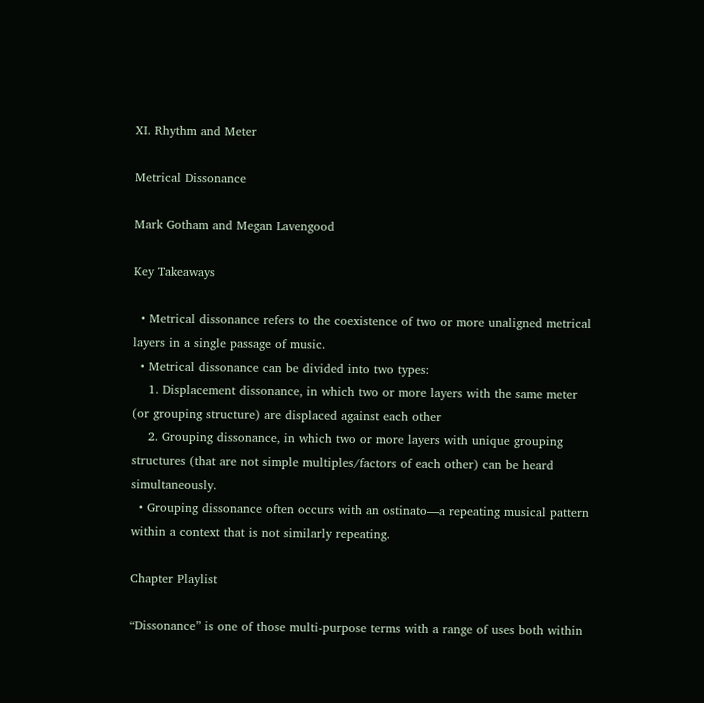XI. Rhythm and Meter

Metrical Dissonance

Mark Gotham and Megan Lavengood

Key Takeaways

  • Metrical dissonance refers to the coexistence of two or more unaligned metrical layers in a single passage of music.
  • Metrical dissonance can be divided into two types:
    1. Displacement dissonance, in which two or more layers with the same meter (or grouping structure) are displaced against each other
    2. Grouping dissonance, in which two or more layers with unique grouping structures (that are not simple multiples/factors of each other) can be heard simultaneously.
  • Grouping dissonance often occurs with an ostinato—a repeating musical pattern within a context that is not similarly repeating.

Chapter Playlist

“Dissonance” is one of those multi-purpose terms with a range of uses both within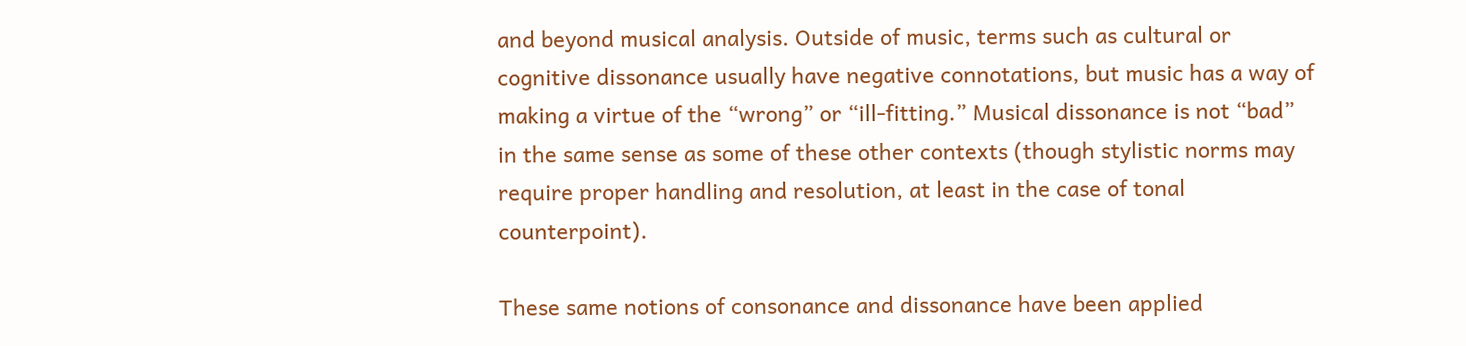and beyond musical analysis. Outside of music, terms such as cultural or cognitive dissonance usually have negative connotations, but music has a way of making a virtue of the “wrong” or “ill-fitting.” Musical dissonance is not “bad” in the same sense as some of these other contexts (though stylistic norms may require proper handling and resolution, at least in the case of tonal counterpoint).

These same notions of consonance and dissonance have been applied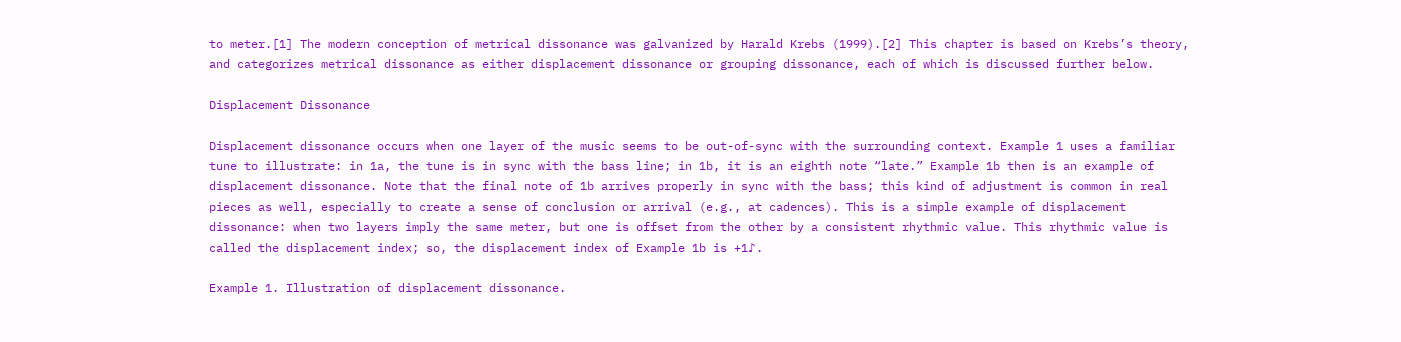to meter.[1] The modern conception of metrical dissonance was galvanized by Harald Krebs (1999).[2] This chapter is based on Krebs’s theory, and categorizes metrical dissonance as either displacement dissonance or grouping dissonance, each of which is discussed further below.

Displacement Dissonance

Displacement dissonance occurs when one layer of the music seems to be out-of-sync with the surrounding context. Example 1 uses a familiar tune to illustrate: in 1a, the tune is in sync with the bass line; in 1b, it is an eighth note “late.” Example 1b then is an example of displacement dissonance. Note that the final note of 1b arrives properly in sync with the bass; this kind of adjustment is common in real pieces as well, especially to create a sense of conclusion or arrival (e.g., at cadences). This is a simple example of displacement dissonance: when two layers imply the same meter, but one is offset from the other by a consistent rhythmic value. This rhythmic value is called the displacement index; so, the displacement index of Example 1b is +1♪.

Example 1. Illustration of displacement dissonance.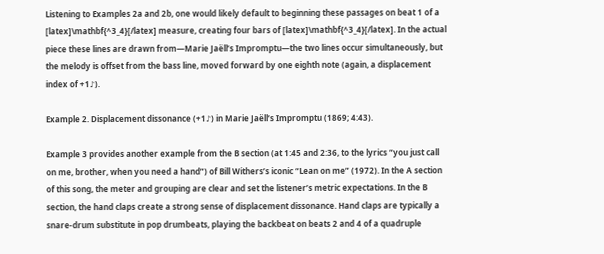Listening to Examples 2a and 2b, one would likely default to beginning these passages on beat 1 of a [latex]\mathbf{^3_4}[/latex] measure, creating four bars of [latex]\mathbf{^3_4}[/latex]. In the actual piece these lines are drawn from—Marie Jaëll’s Impromptu—the two lines occur simultaneously, but the melody is offset from the bass line, moved forward by one eighth note (again, a displacement index of +1♪).

Example 2. Displacement dissonance (+1♪) in Marie Jaëll’s Impromptu (1869; 4:43).

Example 3 provides another example from the B section (at 1:45 and 2:36, to the lyrics “you just call on me, brother, when you need a hand”) of Bill Withers’s iconic “Lean on me” (1972). In the A section of this song, the meter and grouping are clear and set the listener’s metric expectations. In the B section, the hand claps create a strong sense of displacement dissonance. Hand claps are typically a snare-drum substitute in pop drumbeats, playing the backbeat on beats 2 and 4 of a quadruple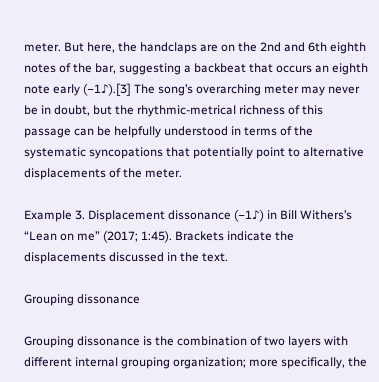meter. But here, the handclaps are on the 2nd and 6th eighth notes of the bar, suggesting a backbeat that occurs an eighth note early (−1♪).[3] The song’s overarching meter may never be in doubt, but the rhythmic-metrical richness of this passage can be helpfully understood in terms of the systematic syncopations that potentially point to alternative displacements of the meter.

Example 3. Displacement dissonance (−1♪) in Bill Withers’s “Lean on me” (2017; 1:45). Brackets indicate the displacements discussed in the text.

Grouping dissonance

Grouping dissonance is the combination of two layers with different internal grouping organization; more specifically, the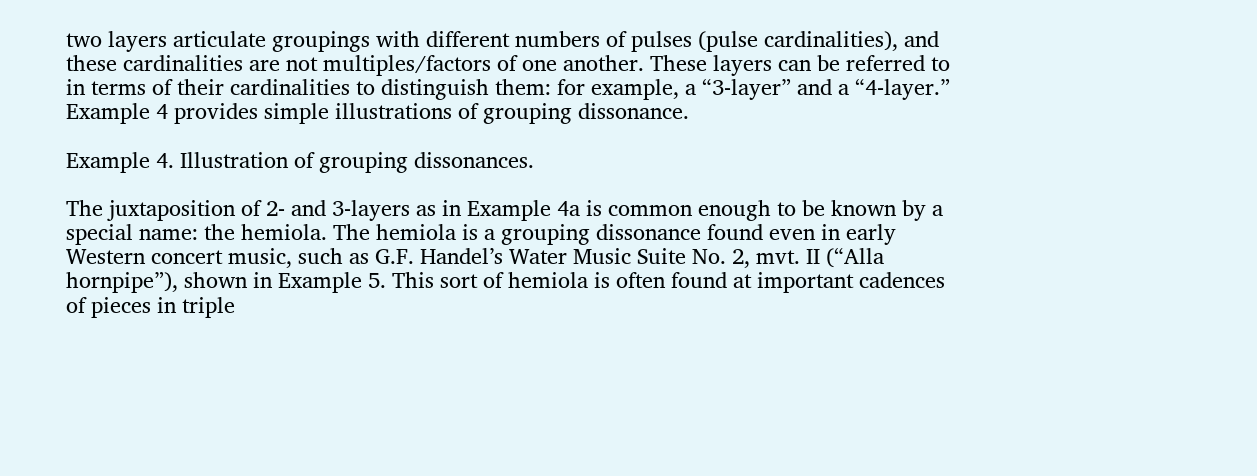two layers articulate groupings with different numbers of pulses (pulse cardinalities), and these cardinalities are not multiples/factors of one another. These layers can be referred to in terms of their cardinalities to distinguish them: for example, a “3-layer” and a “4-layer.” Example 4 provides simple illustrations of grouping dissonance.

Example 4. Illustration of grouping dissonances.

The juxtaposition of 2- and 3-layers as in Example 4a is common enough to be known by a special name: the hemiola. The hemiola is a grouping dissonance found even in early Western concert music, such as G.F. Handel’s Water Music Suite No. 2, mvt. II (“Alla hornpipe”), shown in Example 5. This sort of hemiola is often found at important cadences of pieces in triple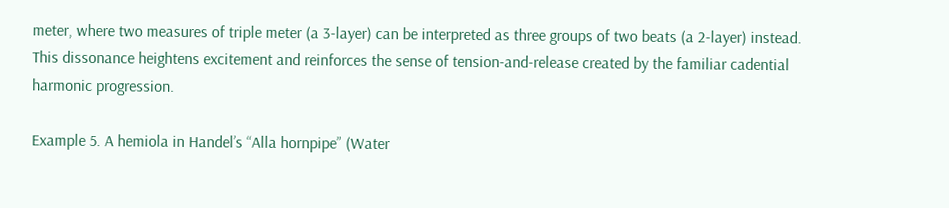meter, where two measures of triple meter (a 3-layer) can be interpreted as three groups of two beats (a 2-layer) instead. This dissonance heightens excitement and reinforces the sense of tension-and-release created by the familiar cadential harmonic progression.

Example 5. A hemiola in Handel’s “Alla hornpipe” (Water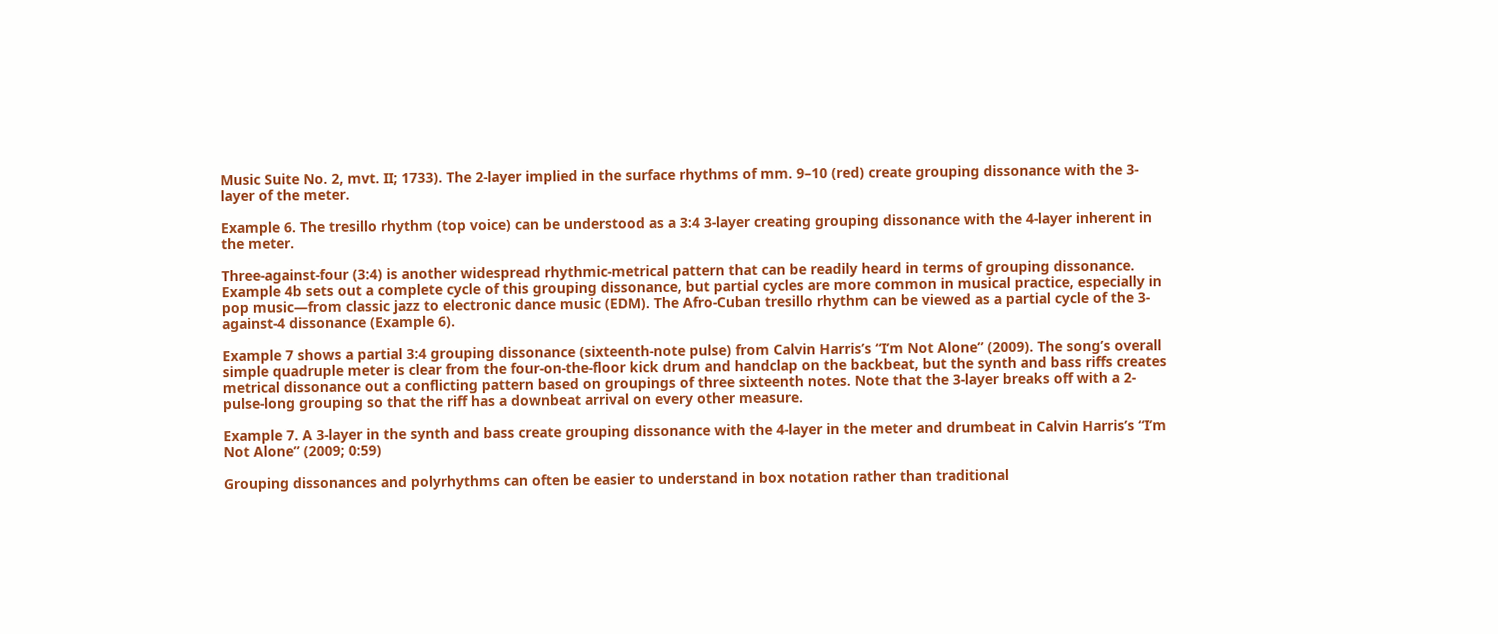Music Suite No. 2, mvt. II; 1733). The 2-layer implied in the surface rhythms of mm. 9–10 (red) create grouping dissonance with the 3-layer of the meter.

Example 6. The tresillo rhythm (top voice) can be understood as a 3:4 3-layer creating grouping dissonance with the 4-layer inherent in the meter.

Three-against-four (3:4) is another widespread rhythmic-metrical pattern that can be readily heard in terms of grouping dissonance. Example 4b sets out a complete cycle of this grouping dissonance, but partial cycles are more common in musical practice, especially in pop music—from classic jazz to electronic dance music (EDM). The Afro-Cuban tresillo rhythm can be viewed as a partial cycle of the 3-against-4 dissonance (Example 6).

Example 7 shows a partial 3:4 grouping dissonance (sixteenth-note pulse) from Calvin Harris’s “I’m Not Alone” (2009). The song’s overall simple quadruple meter is clear from the four-on-the-floor kick drum and handclap on the backbeat, but the synth and bass riffs creates metrical dissonance out a conflicting pattern based on groupings of three sixteenth notes. Note that the 3-layer breaks off with a 2-pulse-long grouping so that the riff has a downbeat arrival on every other measure.

Example 7. A 3-layer in the synth and bass create grouping dissonance with the 4-layer in the meter and drumbeat in Calvin Harris’s “I’m Not Alone” (2009; 0:59)

Grouping dissonances and polyrhythms can often be easier to understand in box notation rather than traditional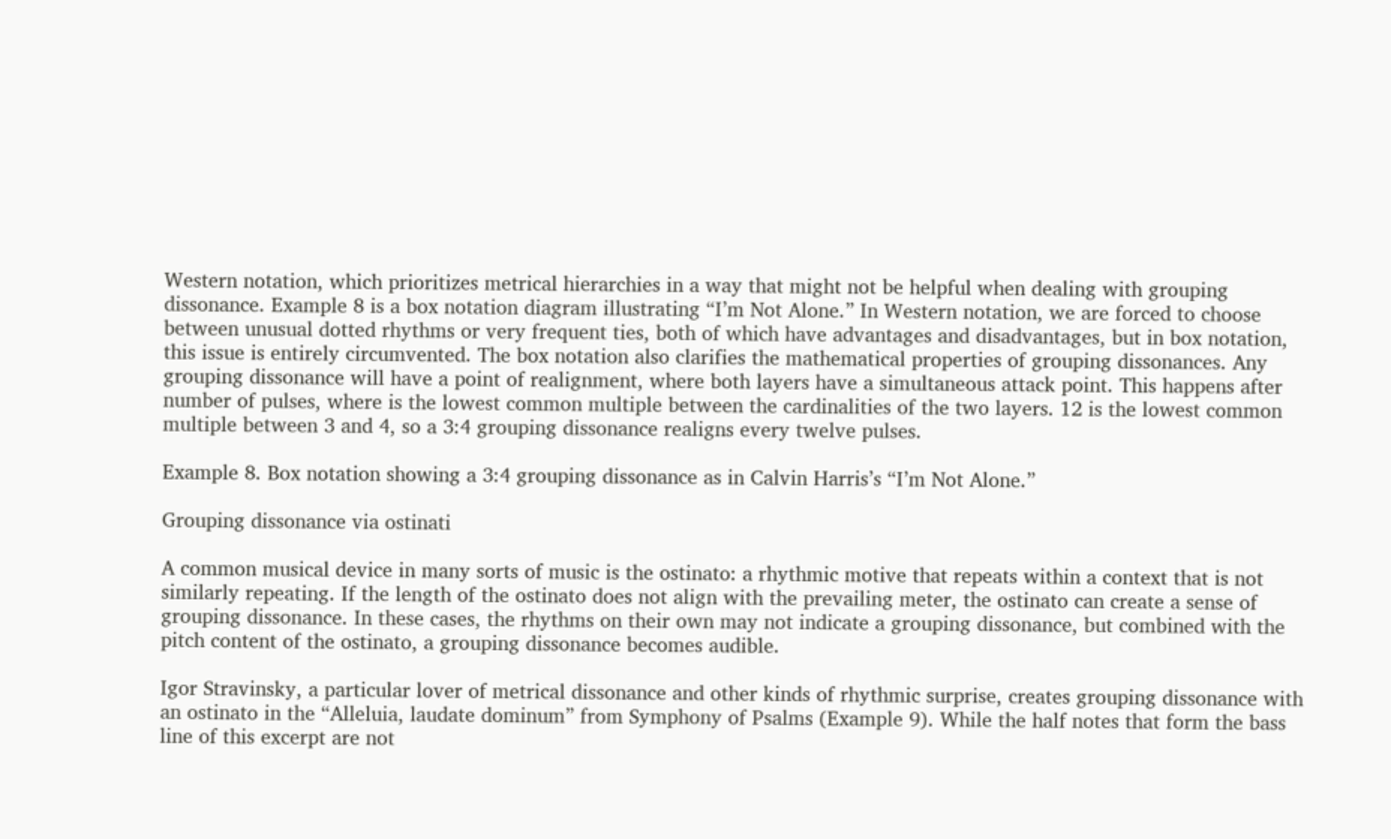Western notation, which prioritizes metrical hierarchies in a way that might not be helpful when dealing with grouping dissonance. Example 8 is a box notation diagram illustrating “I’m Not Alone.” In Western notation, we are forced to choose between unusual dotted rhythms or very frequent ties, both of which have advantages and disadvantages, but in box notation, this issue is entirely circumvented. The box notation also clarifies the mathematical properties of grouping dissonances. Any grouping dissonance will have a point of realignment, where both layers have a simultaneous attack point. This happens after number of pulses, where is the lowest common multiple between the cardinalities of the two layers. 12 is the lowest common multiple between 3 and 4, so a 3:4 grouping dissonance realigns every twelve pulses.

Example 8. Box notation showing a 3:4 grouping dissonance as in Calvin Harris’s “I’m Not Alone.”

Grouping dissonance via ostinati

A common musical device in many sorts of music is the ostinato: a rhythmic motive that repeats within a context that is not similarly repeating. If the length of the ostinato does not align with the prevailing meter, the ostinato can create a sense of grouping dissonance. In these cases, the rhythms on their own may not indicate a grouping dissonance, but combined with the pitch content of the ostinato, a grouping dissonance becomes audible.

Igor Stravinsky, a particular lover of metrical dissonance and other kinds of rhythmic surprise, creates grouping dissonance with an ostinato in the “Alleluia, laudate dominum” from Symphony of Psalms (Example 9). While the half notes that form the bass line of this excerpt are not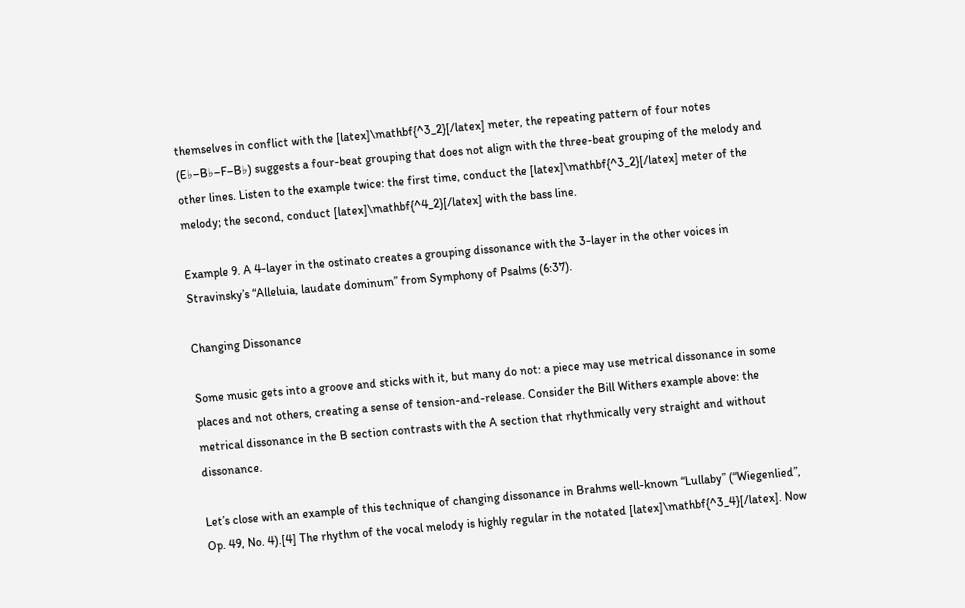themselves in conflict with the [latex]\mathbf{^3_2}[/latex] meter, the repeating pattern of four notes (E♭–B♭–F–B♭) suggests a four-beat grouping that does not align with the three-beat grouping of the melody and other lines. Listen to the example twice: the first time, conduct the [latex]\mathbf{^3_2}[/latex] meter of the melody; the second, conduct [latex]\mathbf{^4_2}[/latex] with the bass line.

Example 9. A 4-layer in the ostinato creates a grouping dissonance with the 3-layer in the other voices in Stravinsky’s “Alleluia, laudate dominum” from Symphony of Psalms (6:37).

Changing Dissonance

Some music gets into a groove and sticks with it, but many do not: a piece may use metrical dissonance in some places and not others, creating a sense of tension-and-release. Consider the Bill Withers example above: the metrical dissonance in the B section contrasts with the A section that rhythmically very straight and without dissonance.

Let’s close with an example of this technique of changing dissonance in Brahms well-known “Lullaby” (“Wiegenlied”, Op. 49, No. 4).[4] The rhythm of the vocal melody is highly regular in the notated [latex]\mathbf{^3_4}[/latex]. Now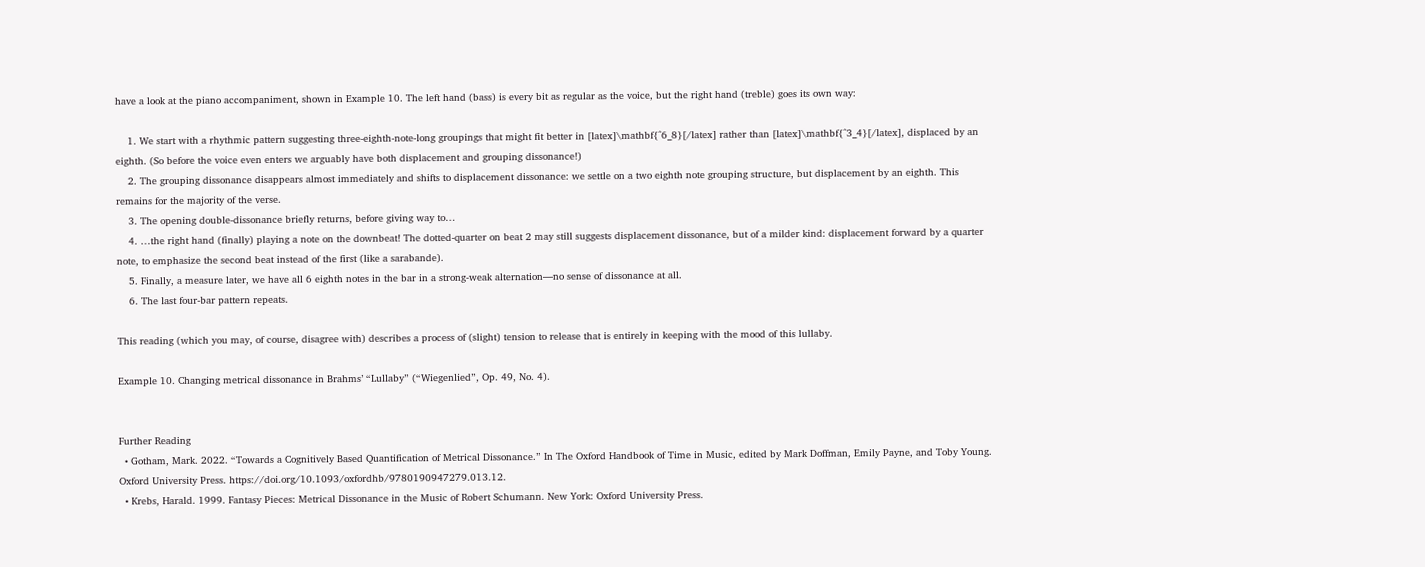have a look at the piano accompaniment, shown in Example 10. The left hand (bass) is every bit as regular as the voice, but the right hand (treble) goes its own way:

    1. We start with a rhythmic pattern suggesting three-eighth-note-long groupings that might fit better in [latex]\mathbf{^6_8}[/latex] rather than [latex]\mathbf{^3_4}[/latex], displaced by an eighth. (So before the voice even enters we arguably have both displacement and grouping dissonance!)
    2. The grouping dissonance disappears almost immediately and shifts to displacement dissonance: we settle on a two eighth note grouping structure, but displacement by an eighth. This remains for the majority of the verse.
    3. The opening double-dissonance briefly returns, before giving way to…
    4. …the right hand (finally) playing a note on the downbeat! The dotted-quarter on beat 2 may still suggests displacement dissonance, but of a milder kind: displacement forward by a quarter note, to emphasize the second beat instead of the first (like a sarabande).
    5. Finally, a measure later, we have all 6 eighth notes in the bar in a strong-weak alternation—no sense of dissonance at all.
    6. The last four-bar pattern repeats.

This reading (which you may, of course, disagree with) describes a process of (slight) tension to release that is entirely in keeping with the mood of this lullaby.

Example 10. Changing metrical dissonance in Brahms’ “Lullaby” (“Wiegenlied”, Op. 49, No. 4).


Further Reading
  • Gotham, Mark. 2022. “Towards a Cognitively Based Quantification of Metrical Dissonance.” In The Oxford Handbook of Time in Music, edited by Mark Doffman, Emily Payne, and Toby Young. Oxford University Press. https://doi.org/10.1093/oxfordhb/9780190947279.013.12.
  • Krebs, Harald. 1999. Fantasy Pieces: Metrical Dissonance in the Music of Robert Schumann. New York: Oxford University Press.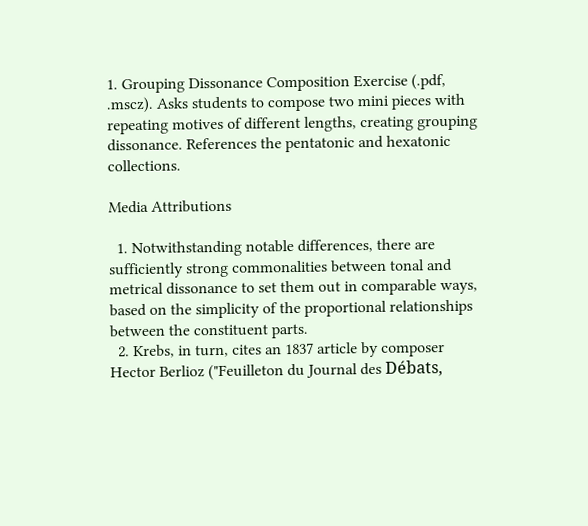1. Grouping Dissonance Composition Exercise (.pdf, .mscz). Asks students to compose two mini pieces with repeating motives of different lengths, creating grouping dissonance. References the pentatonic and hexatonic collections.

Media Attributions

  1. Notwithstanding notable differences, there are sufficiently strong commonalities between tonal and metrical dissonance to set them out in comparable ways, based on the simplicity of the proportional relationships between the constituent parts.
  2. Krebs, in turn, cites an 1837 article by composer Hector Berlioz ("Feuilleton du Journal des Débats,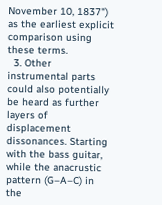November 10, 1837") as the earliest explicit comparison using these terms.
  3. Other instrumental parts could also potentially be heard as further layers of displacement dissonances. Starting with the bass guitar, while the anacrustic pattern (G–A–C) in the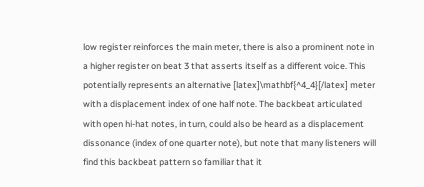low register reinforces the main meter, there is also a prominent note in a higher register on beat 3 that asserts itself as a different voice. This potentially represents an alternative [latex]\mathbf{^4_4}[/latex] meter with a displacement index of one half note. The backbeat articulated with open hi-hat notes, in turn, could also be heard as a displacement dissonance (index of one quarter note), but note that many listeners will find this backbeat pattern so familiar that it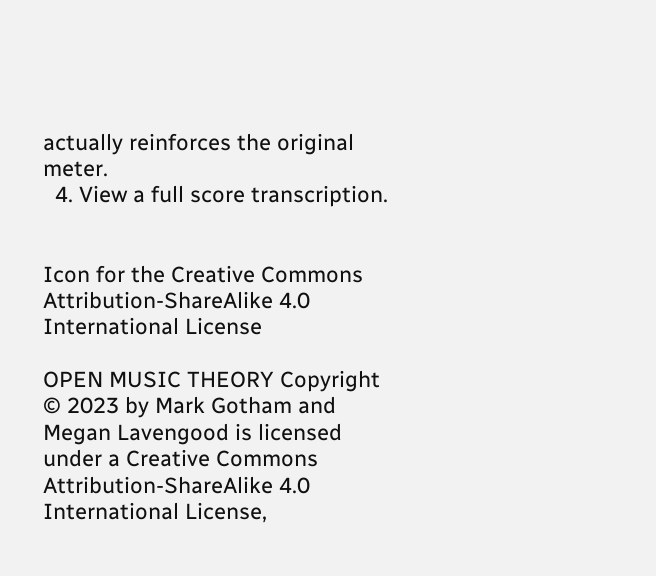actually reinforces the original meter.
  4. View a full score transcription.


Icon for the Creative Commons Attribution-ShareAlike 4.0 International License

OPEN MUSIC THEORY Copyright © 2023 by Mark Gotham and Megan Lavengood is licensed under a Creative Commons Attribution-ShareAlike 4.0 International License,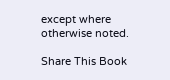except where otherwise noted.

Share This Book